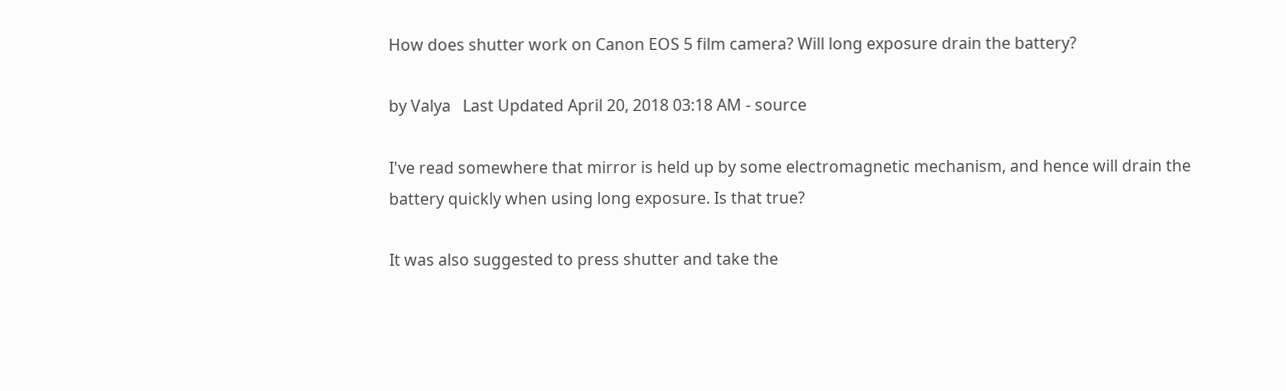How does shutter work on Canon EOS 5 film camera? Will long exposure drain the battery?

by Valya   Last Updated April 20, 2018 03:18 AM - source

I've read somewhere that mirror is held up by some electromagnetic mechanism, and hence will drain the battery quickly when using long exposure. Is that true?

It was also suggested to press shutter and take the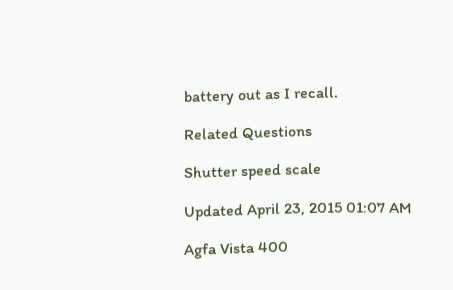battery out as I recall.

Related Questions

Shutter speed scale

Updated April 23, 2015 01:07 AM

Agfa Vista 400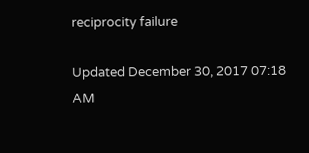reciprocity failure

Updated December 30, 2017 07:18 AM